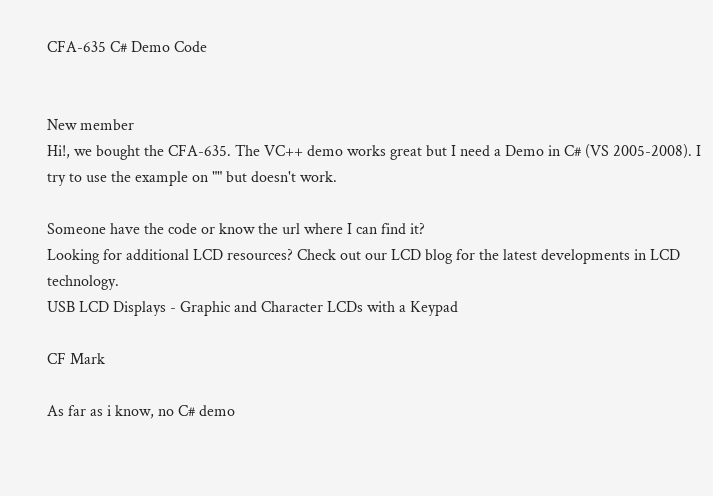CFA-635 C# Demo Code


New member
Hi!, we bought the CFA-635. The VC++ demo works great but I need a Demo in C# (VS 2005-2008). I try to use the example on "" but doesn't work.

Someone have the code or know the url where I can find it?
Looking for additional LCD resources? Check out our LCD blog for the latest developments in LCD technology.
USB LCD Displays - Graphic and Character LCDs with a Keypad

CF Mark

As far as i know, no C# demo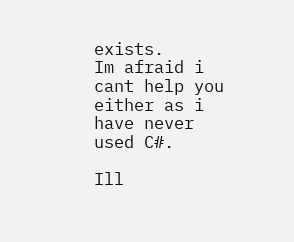exists.
Im afraid i cant help you either as i have never used C#.

Ill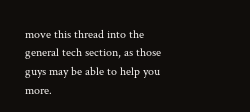move this thread into the general tech section, as those guys may be able to help you more.